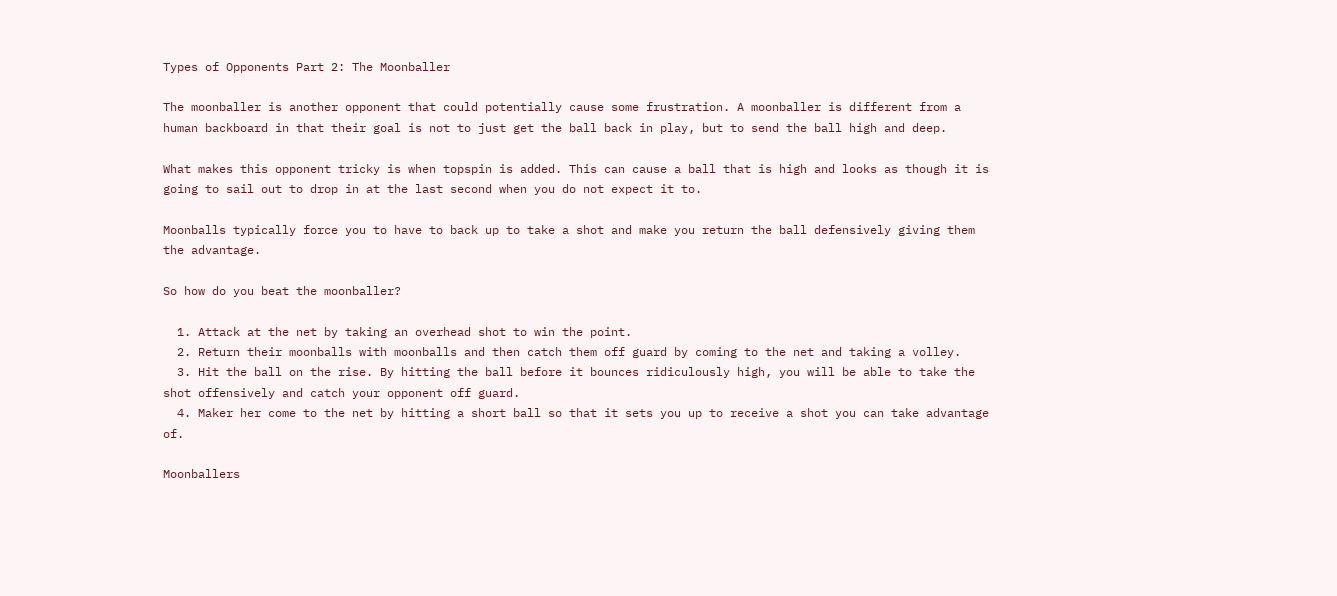Types of Opponents Part 2: The Moonballer

The moonballer is another opponent that could potentially cause some frustration. A moonballer is different from a human backboard in that their goal is not to just get the ball back in play, but to send the ball high and deep.

What makes this opponent tricky is when topspin is added. This can cause a ball that is high and looks as though it is going to sail out to drop in at the last second when you do not expect it to.

Moonballs typically force you to have to back up to take a shot and make you return the ball defensively giving them the advantage.

So how do you beat the moonballer?

  1. Attack at the net by taking an overhead shot to win the point.
  2. Return their moonballs with moonballs and then catch them off guard by coming to the net and taking a volley.
  3. Hit the ball on the rise. By hitting the ball before it bounces ridiculously high, you will be able to take the shot offensively and catch your opponent off guard.
  4. Maker her come to the net by hitting a short ball so that it sets you up to receive a shot you can take advantage of.

Moonballers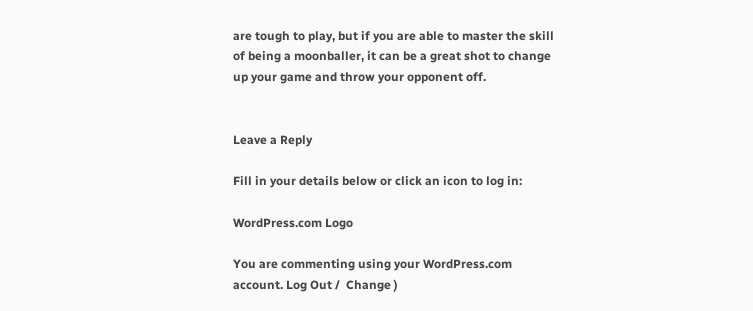are tough to play, but if you are able to master the skill of being a moonballer, it can be a great shot to change up your game and throw your opponent off.


Leave a Reply

Fill in your details below or click an icon to log in:

WordPress.com Logo

You are commenting using your WordPress.com account. Log Out /  Change )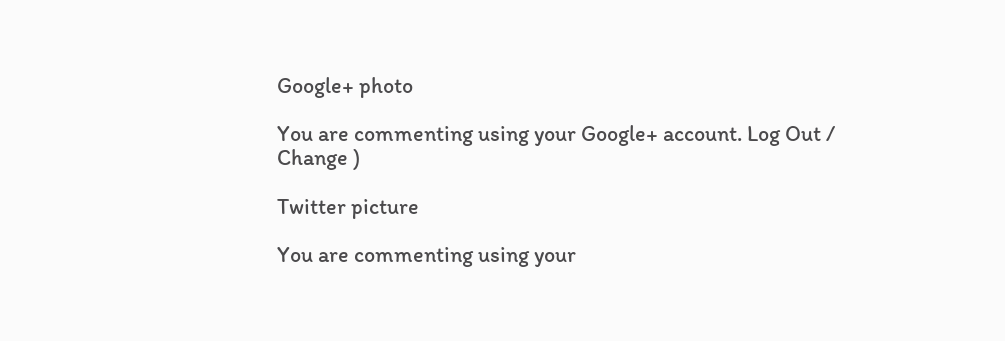Google+ photo

You are commenting using your Google+ account. Log Out /  Change )

Twitter picture

You are commenting using your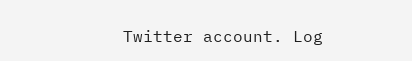Twitter account. Log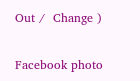Out /  Change )

Facebook photo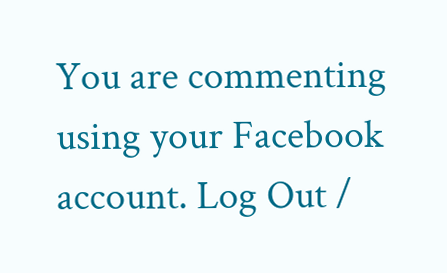You are commenting using your Facebook account. Log Out /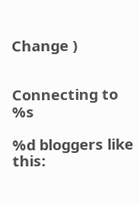Change )


Connecting to %s

%d bloggers like this: